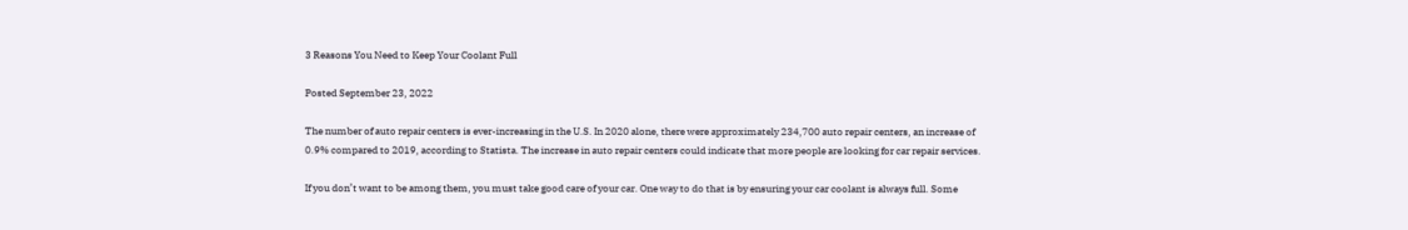3 Reasons You Need to Keep Your Coolant Full

Posted September 23, 2022

The number of auto repair centers is ever-increasing in the U.S. In 2020 alone, there were approximately 234,700 auto repair centers, an increase of 0.9% compared to 2019, according to Statista. The increase in auto repair centers could indicate that more people are looking for car repair services.

If you don’t want to be among them, you must take good care of your car. One way to do that is by ensuring your car coolant is always full. Some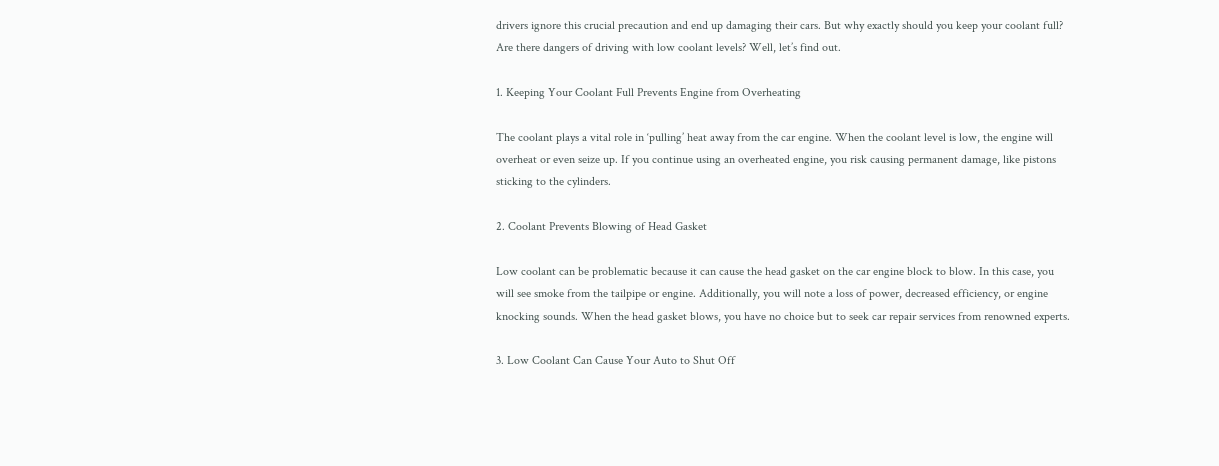drivers ignore this crucial precaution and end up damaging their cars. But why exactly should you keep your coolant full? Are there dangers of driving with low coolant levels? Well, let’s find out.

1. Keeping Your Coolant Full Prevents Engine from Overheating

The coolant plays a vital role in ‘pulling’ heat away from the car engine. When the coolant level is low, the engine will overheat or even seize up. If you continue using an overheated engine, you risk causing permanent damage, like pistons sticking to the cylinders.

2. Coolant Prevents Blowing of Head Gasket

Low coolant can be problematic because it can cause the head gasket on the car engine block to blow. In this case, you will see smoke from the tailpipe or engine. Additionally, you will note a loss of power, decreased efficiency, or engine knocking sounds. When the head gasket blows, you have no choice but to seek car repair services from renowned experts.

3. Low Coolant Can Cause Your Auto to Shut Off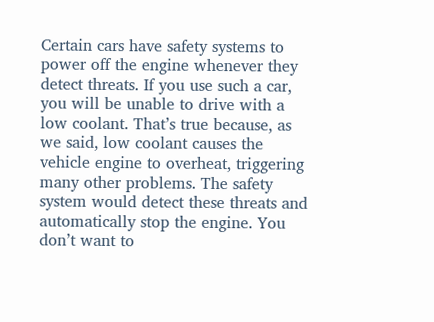Certain cars have safety systems to power off the engine whenever they detect threats. If you use such a car, you will be unable to drive with a low coolant. That’s true because, as we said, low coolant causes the vehicle engine to overheat, triggering many other problems. The safety system would detect these threats and automatically stop the engine. You don’t want to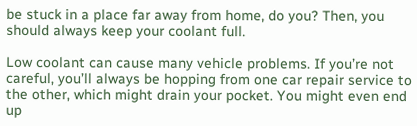be stuck in a place far away from home, do you? Then, you should always keep your coolant full.

Low coolant can cause many vehicle problems. If you’re not careful, you’ll always be hopping from one car repair service to the other, which might drain your pocket. You might even end up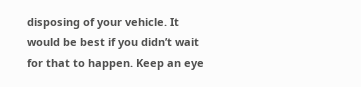disposing of your vehicle. It would be best if you didn’t wait for that to happen. Keep an eye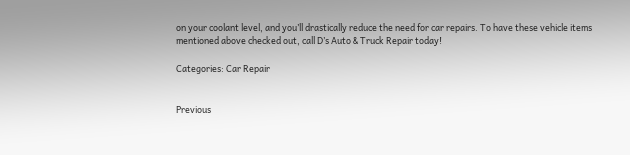on your coolant level, and you’ll drastically reduce the need for car repairs. To have these vehicle items mentioned above checked out, call D’s Auto & Truck Repair today!

Categories: Car Repair


Previous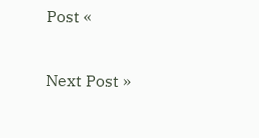Post «

Next Post »